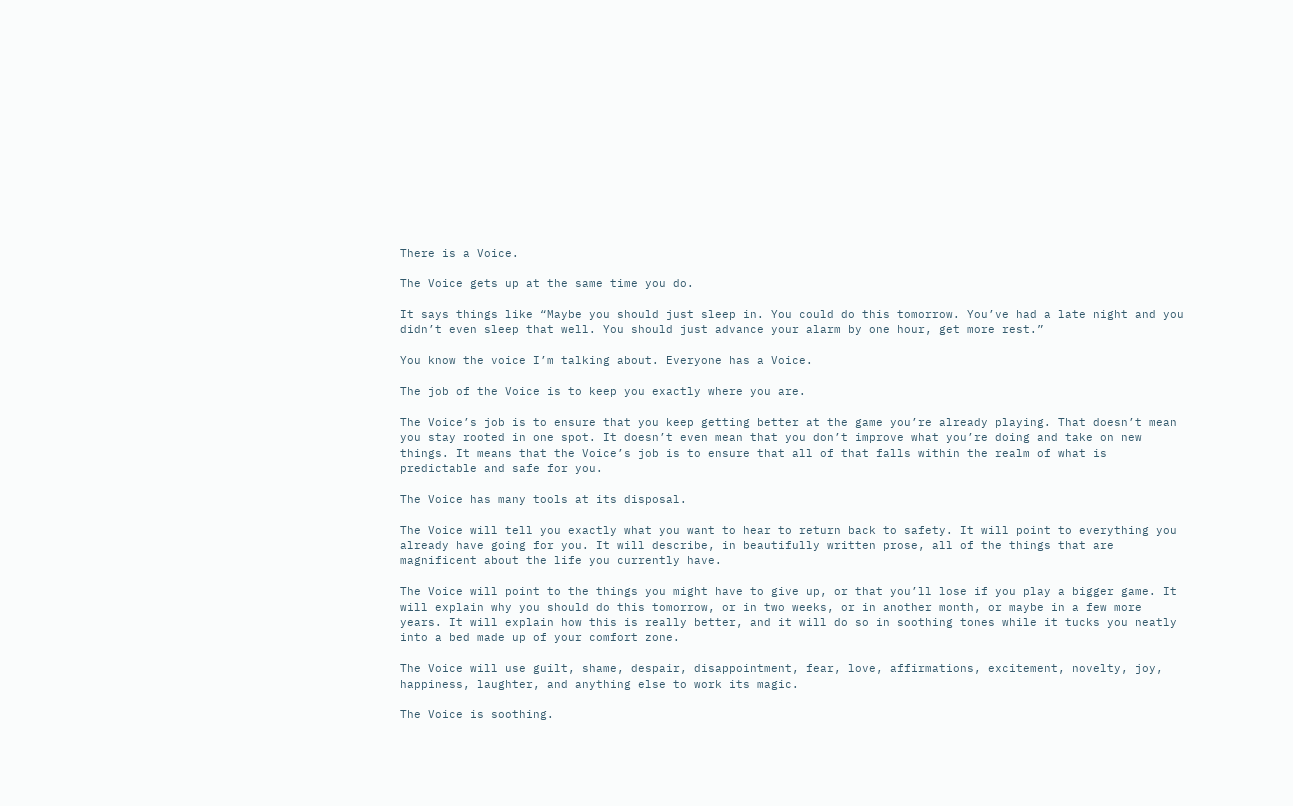There is a Voice.

The Voice gets up at the same time you do.

It says things like “Maybe you should just sleep in. You could do this tomorrow. You’ve had a late night and you didn’t even sleep that well. You should just advance your alarm by one hour, get more rest.”

You know the voice I’m talking about. Everyone has a Voice.

The job of the Voice is to keep you exactly where you are.

The Voice’s job is to ensure that you keep getting better at the game you’re already playing. That doesn’t mean you stay rooted in one spot. It doesn’t even mean that you don’t improve what you’re doing and take on new things. It means that the Voice’s job is to ensure that all of that falls within the realm of what is predictable and safe for you.

The Voice has many tools at its disposal.

The Voice will tell you exactly what you want to hear to return back to safety. It will point to everything you already have going for you. It will describe, in beautifully written prose, all of the things that are magnificent about the life you currently have.

The Voice will point to the things you might have to give up, or that you’ll lose if you play a bigger game. It will explain why you should do this tomorrow, or in two weeks, or in another month, or maybe in a few more years. It will explain how this is really better, and it will do so in soothing tones while it tucks you neatly into a bed made up of your comfort zone.

The Voice will use guilt, shame, despair, disappointment, fear, love, affirmations, excitement, novelty, joy, happiness, laughter, and anything else to work its magic.

The Voice is soothing.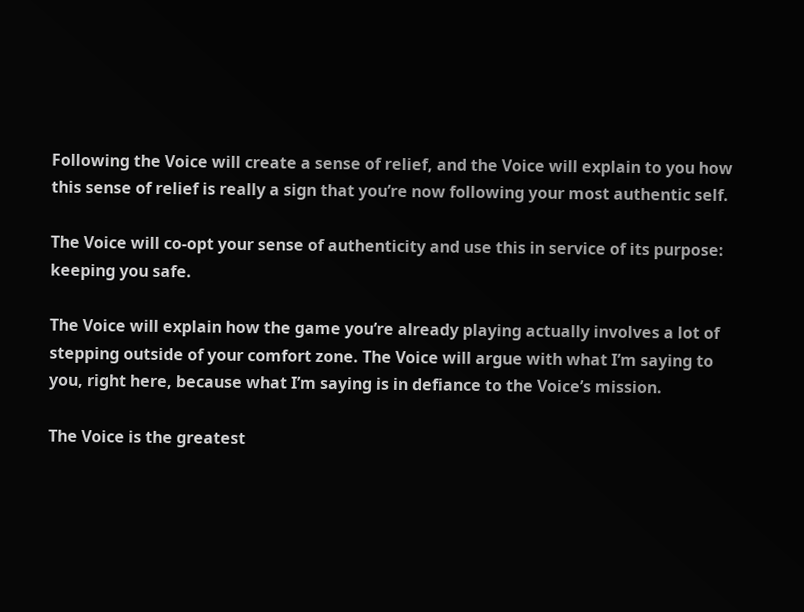Following the Voice will create a sense of relief, and the Voice will explain to you how this sense of relief is really a sign that you’re now following your most authentic self.

The Voice will co-opt your sense of authenticity and use this in service of its purpose: keeping you safe.

The Voice will explain how the game you’re already playing actually involves a lot of stepping outside of your comfort zone. The Voice will argue with what I’m saying to you, right here, because what I’m saying is in defiance to the Voice’s mission.

The Voice is the greatest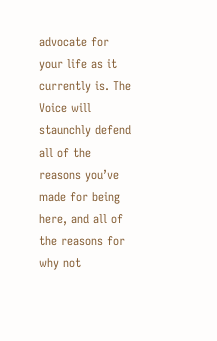advocate for your life as it currently is. The Voice will staunchly defend all of the reasons you’ve made for being here, and all of the reasons for why not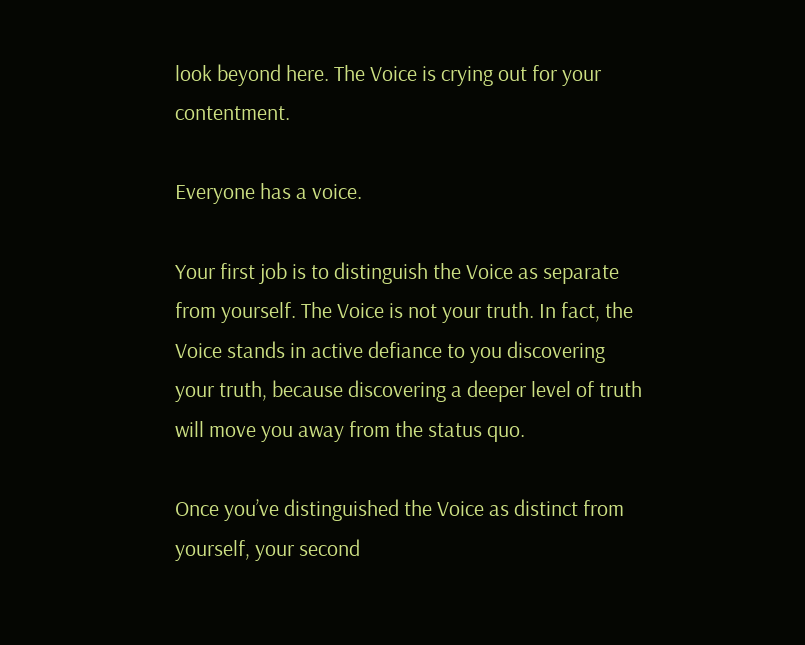look beyond here. The Voice is crying out for your contentment.

Everyone has a voice.

Your first job is to distinguish the Voice as separate from yourself. The Voice is not your truth. In fact, the Voice stands in active defiance to you discovering your truth, because discovering a deeper level of truth will move you away from the status quo.

Once you’ve distinguished the Voice as distinct from yourself, your second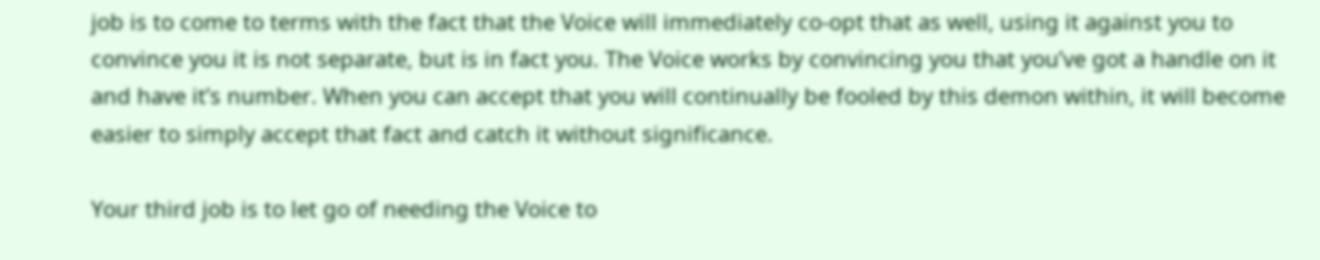job is to come to terms with the fact that the Voice will immediately co-opt that as well, using it against you to convince you it is not separate, but is in fact you. The Voice works by convincing you that you’ve got a handle on it and have it’s number. When you can accept that you will continually be fooled by this demon within, it will become easier to simply accept that fact and catch it without significance.

Your third job is to let go of needing the Voice to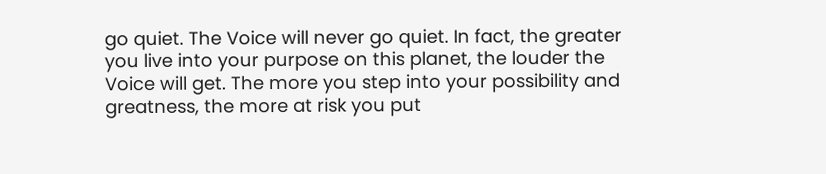go quiet. The Voice will never go quiet. In fact, the greater you live into your purpose on this planet, the louder the Voice will get. The more you step into your possibility and greatness, the more at risk you put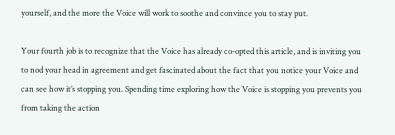yourself, and the more the Voice will work to soothe and convince you to stay put.

Your fourth job is to recognize that the Voice has already co-opted this article, and is inviting you to nod your head in agreement and get fascinated about the fact that you notice your Voice and can see how it’s stopping you. Spending time exploring how the Voice is stopping you prevents you from taking the action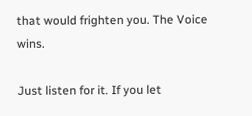that would frighten you. The Voice wins.

Just listen for it. If you let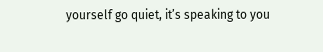yourself go quiet, it’s speaking to you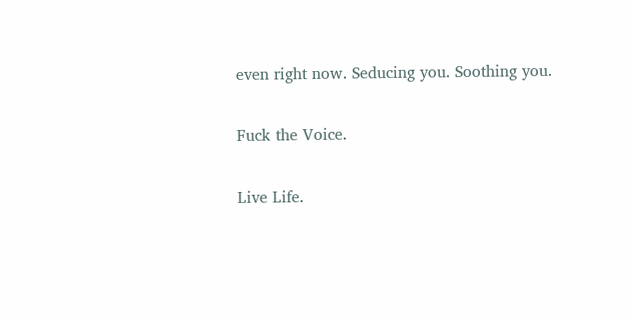even right now. Seducing you. Soothing you.

Fuck the Voice.

Live Life.